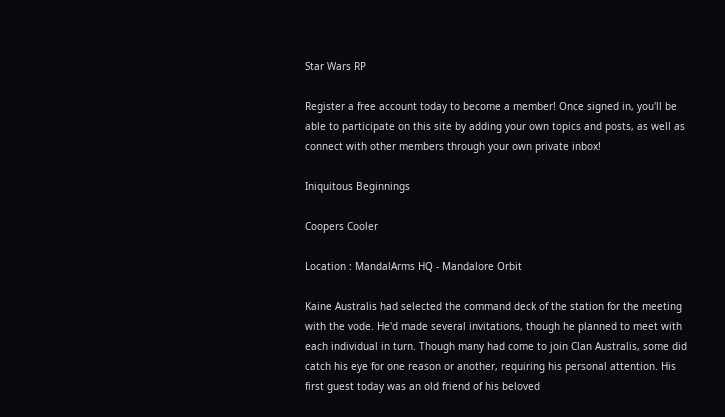Star Wars RP

Register a free account today to become a member! Once signed in, you'll be able to participate on this site by adding your own topics and posts, as well as connect with other members through your own private inbox!

Iniquitous Beginnings

Coopers Cooler

Location : MandalArms HQ - Mandalore Orbit

Kaine Australis had selected the command deck of the station for the meeting with the vode. He'd made several invitations, though he planned to meet with each individual in turn. Though many had come to join Clan Australis, some did catch his eye for one reason or another, requiring his personal attention. His first guest today was an old friend of his beloved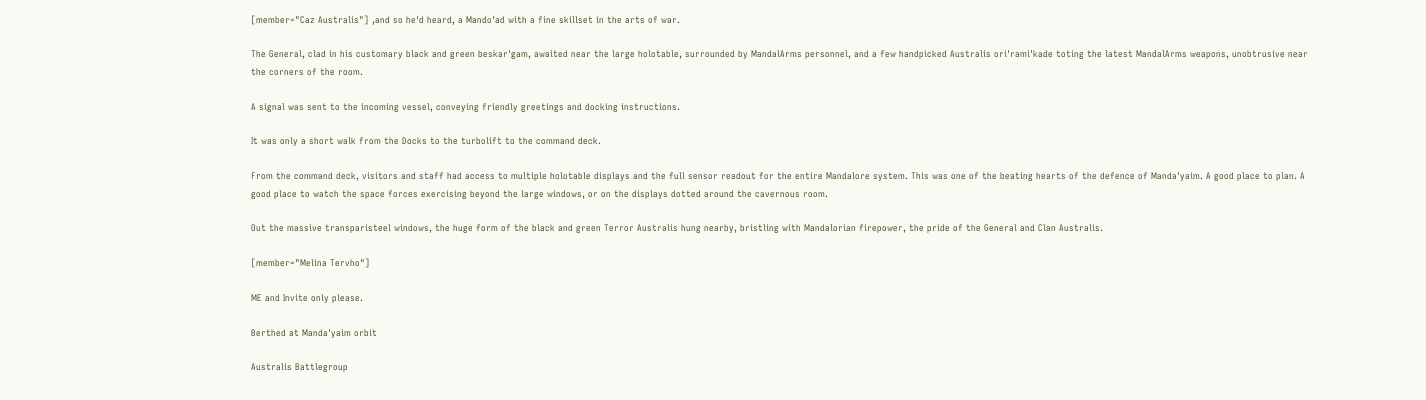[member="Caz Australis"] ,and so he'd heard, a Mando'ad with a fine skillset in the arts of war.

The General, clad in his customary black and green beskar'gam, awaited near the large holotable, surrounded by MandalArms personnel, and a few handpicked Australis ori'rami'kade toting the latest MandalArms weapons, unobtrusive near the corners of the room.

A signal was sent to the incoming vessel, conveying friendly greetings and docking instructions.

It was only a short walk from the Docks to the turbolift to the command deck.

From the command deck, visitors and staff had access to multiple holotable displays and the full sensor readout for the entire Mandalore system. This was one of the beating hearts of the defence of Manda'yaim. A good place to plan. A good place to watch the space forces exercising beyond the large windows, or on the displays dotted around the cavernous room.

Out the massive transparisteel windows, the huge form of the black and green Terror Australis hung nearby, bristling with Mandalorian firepower, the pride of the General and Clan Australis.

[member="Melina Tervho"]

ME and Invite only please.

Berthed at Manda'yaim orbit

Australis Battlegroup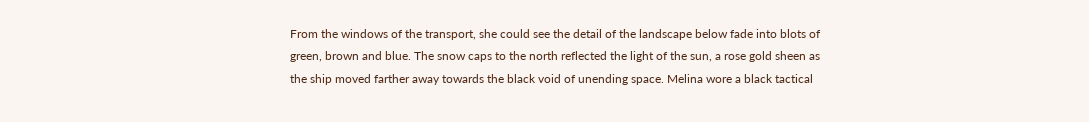From the windows of the transport, she could see the detail of the landscape below fade into blots of green, brown and blue. The snow caps to the north reflected the light of the sun, a rose gold sheen as the ship moved farther away towards the black void of unending space. Melina wore a black tactical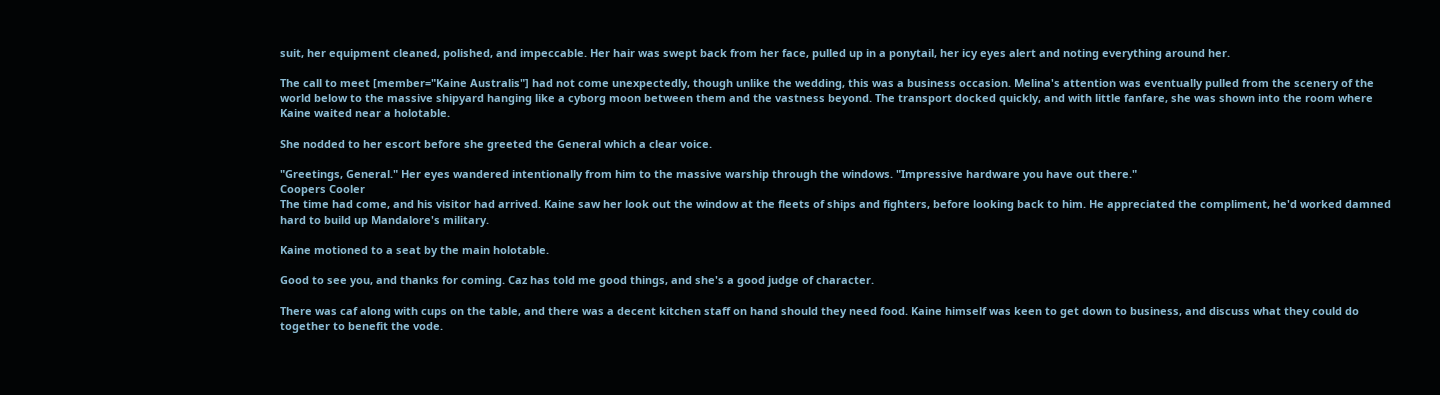suit, her equipment cleaned, polished, and impeccable. Her hair was swept back from her face, pulled up in a ponytail, her icy eyes alert and noting everything around her.

The call to meet [member="Kaine Australis"] had not come unexpectedly, though unlike the wedding, this was a business occasion. Melina's attention was eventually pulled from the scenery of the world below to the massive shipyard hanging like a cyborg moon between them and the vastness beyond. The transport docked quickly, and with little fanfare, she was shown into the room where Kaine waited near a holotable.

She nodded to her escort before she greeted the General which a clear voice.

"Greetings, General." Her eyes wandered intentionally from him to the massive warship through the windows. "Impressive hardware you have out there."
Coopers Cooler
The time had come, and his visitor had arrived. Kaine saw her look out the window at the fleets of ships and fighters, before looking back to him. He appreciated the compliment, he'd worked damned hard to build up Mandalore's military.

Kaine motioned to a seat by the main holotable.

Good to see you, and thanks for coming. Caz has told me good things, and she's a good judge of character.

There was caf along with cups on the table, and there was a decent kitchen staff on hand should they need food. Kaine himself was keen to get down to business, and discuss what they could do together to benefit the vode.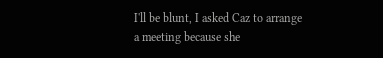I'll be blunt, I asked Caz to arrange a meeting because she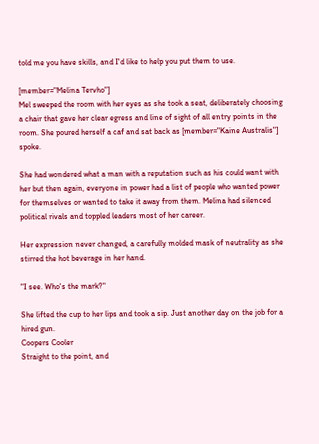told me you have skills, and I'd like to help you put them to use.

[member="Melina Tervho"]
Mel sweeped the room with her eyes as she took a seat, deliberately choosing a chair that gave her clear egress and line of sight of all entry points in the room. She poured herself a caf and sat back as [member="Kaine Australis"] spoke.

She had wondered what a man with a reputation such as his could want with her but then again, everyone in power had a list of people who wanted power for themselves or wanted to take it away from them. Melina had silenced political rivals and toppled leaders most of her career.

Her expression never changed, a carefully molded mask of neutrality as she stirred the hot beverage in her hand.

"I see. Who's the mark?"

She lifted the cup to her lips and took a sip. Just another day on the job for a hired gun.
Coopers Cooler
Straight to the point, and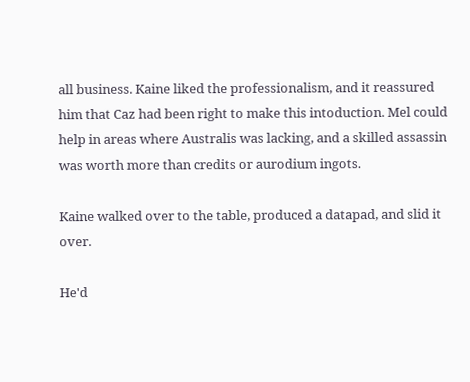all business. Kaine liked the professionalism, and it reassured him that Caz had been right to make this intoduction. Mel could help in areas where Australis was lacking, and a skilled assassin was worth more than credits or aurodium ingots.

Kaine walked over to the table, produced a datapad, and slid it over.

He'd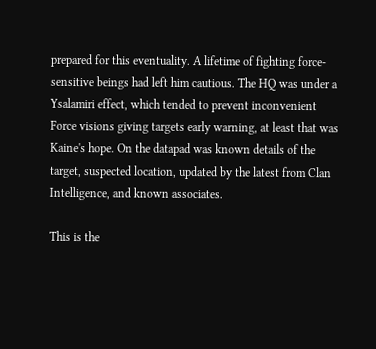prepared for this eventuality. A lifetime of fighting force-sensitive beings had left him cautious. The HQ was under a Ysalamiri effect, which tended to prevent inconvenient Force visions giving targets early warning, at least that was Kaine's hope. On the datapad was known details of the target, suspected location, updated by the latest from Clan Intelligence, and known associates.

This is the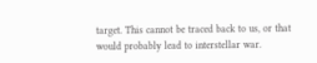target. This cannot be traced back to us, or that would probably lead to interstellar war.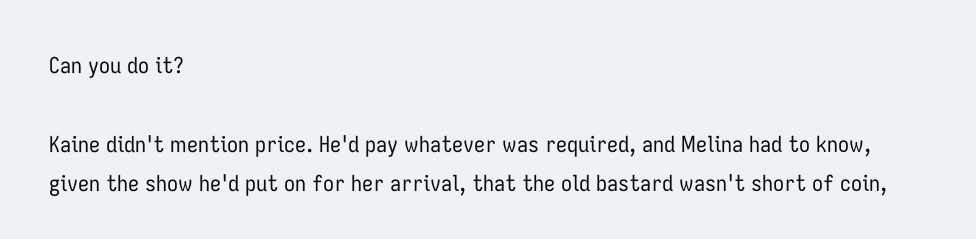Can you do it?

Kaine didn't mention price. He'd pay whatever was required, and Melina had to know, given the show he'd put on for her arrival, that the old bastard wasn't short of coin,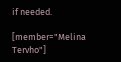if needed.

[member="Melina Tervho"]